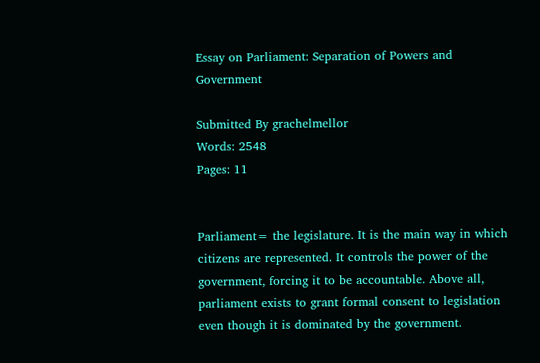Essay on Parliament: Separation of Powers and Government

Submitted By grachelmellor
Words: 2548
Pages: 11


Parliament= the legislature. It is the main way in which citizens are represented. It controls the power of the government, forcing it to be accountable. Above all, parliament exists to grant formal consent to legislation even though it is dominated by the government.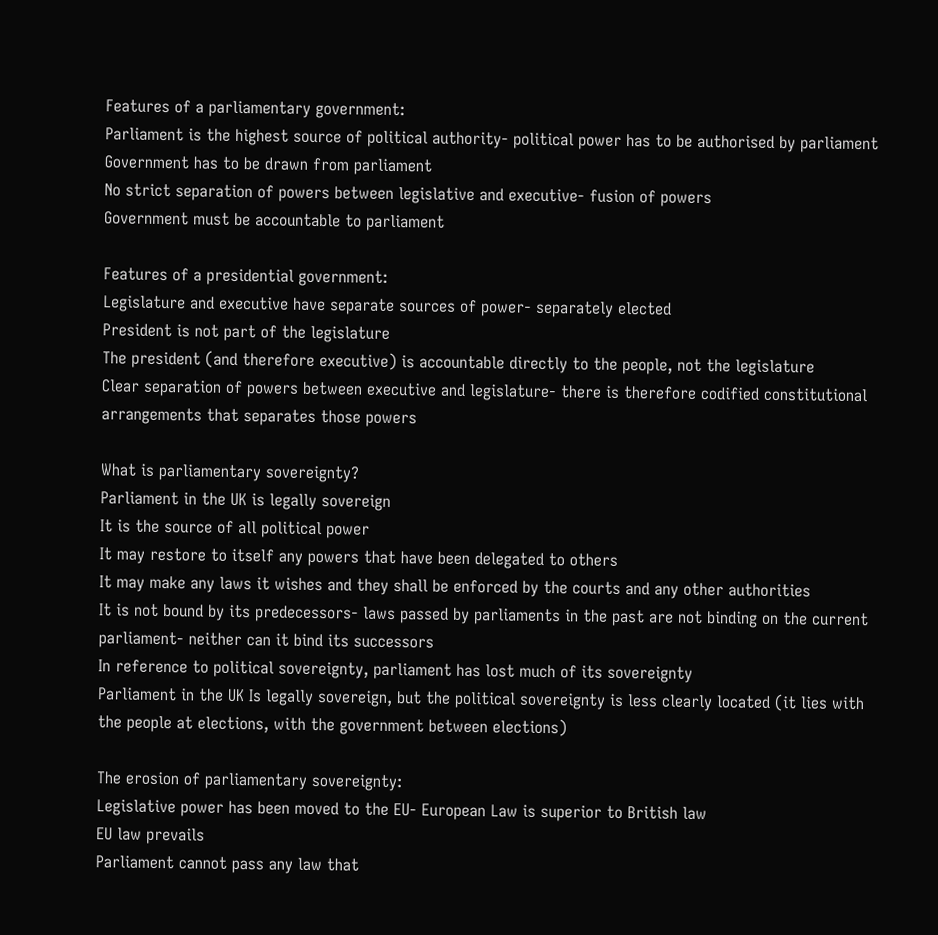Features of a parliamentary government:
Parliament is the highest source of political authority- political power has to be authorised by parliament
Government has to be drawn from parliament
No strict separation of powers between legislative and executive- fusion of powers
Government must be accountable to parliament

Features of a presidential government:
Legislature and executive have separate sources of power- separately elected
President is not part of the legislature
The president (and therefore executive) is accountable directly to the people, not the legislature
Clear separation of powers between executive and legislature- there is therefore codified constitutional arrangements that separates those powers

What is parliamentary sovereignty?
Parliament in the UK is legally sovereign
It is the source of all political power
It may restore to itself any powers that have been delegated to others
It may make any laws it wishes and they shall be enforced by the courts and any other authorities
It is not bound by its predecessors- laws passed by parliaments in the past are not binding on the current parliament- neither can it bind its successors
In reference to political sovereignty, parliament has lost much of its sovereignty
Parliament in the UK Is legally sovereign, but the political sovereignty is less clearly located (it lies with the people at elections, with the government between elections)

The erosion of parliamentary sovereignty:
Legislative power has been moved to the EU- European Law is superior to British law
EU law prevails
Parliament cannot pass any law that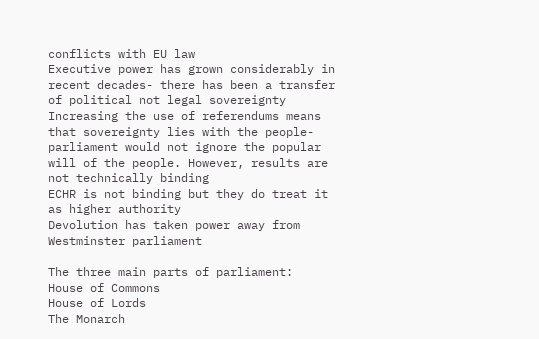conflicts with EU law
Executive power has grown considerably in recent decades- there has been a transfer of political not legal sovereignty
Increasing the use of referendums means that sovereignty lies with the people- parliament would not ignore the popular will of the people. However, results are not technically binding
ECHR is not binding but they do treat it as higher authority
Devolution has taken power away from Westminster parliament

The three main parts of parliament:
House of Commons
House of Lords
The Monarch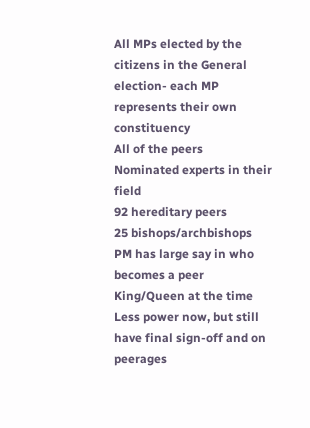All MPs elected by the citizens in the General election- each MP represents their own constituency
All of the peers
Nominated experts in their field
92 hereditary peers
25 bishops/archbishops
PM has large say in who becomes a peer
King/Queen at the time
Less power now, but still have final sign-off and on peerages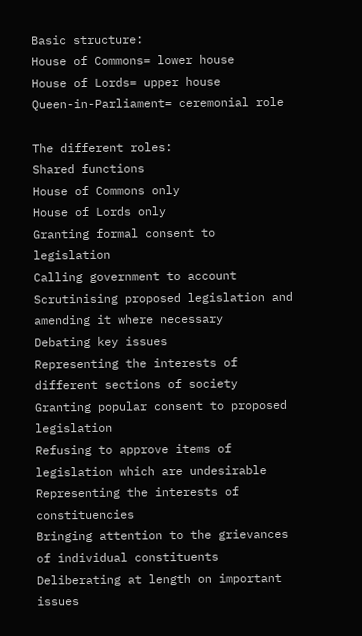Basic structure:
House of Commons= lower house
House of Lords= upper house
Queen-in-Parliament= ceremonial role

The different roles:
Shared functions
House of Commons only
House of Lords only
Granting formal consent to legislation
Calling government to account
Scrutinising proposed legislation and amending it where necessary
Debating key issues
Representing the interests of different sections of society
Granting popular consent to proposed legislation
Refusing to approve items of legislation which are undesirable
Representing the interests of constituencies
Bringing attention to the grievances of individual constituents
Deliberating at length on important issues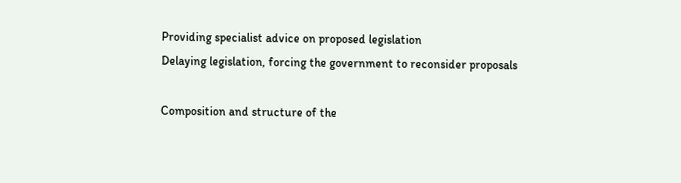Providing specialist advice on proposed legislation
Delaying legislation, forcing the government to reconsider proposals

Composition and structure of the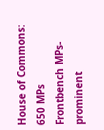House of Commons:
650 MPs
Frontbench MPs- prominent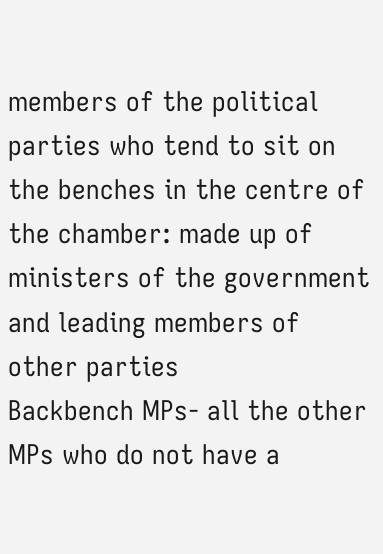members of the political parties who tend to sit on the benches in the centre of the chamber: made up of ministers of the government and leading members of other parties
Backbench MPs- all the other MPs who do not have a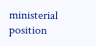ministerial position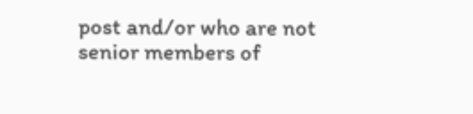post and/or who are not senior members of